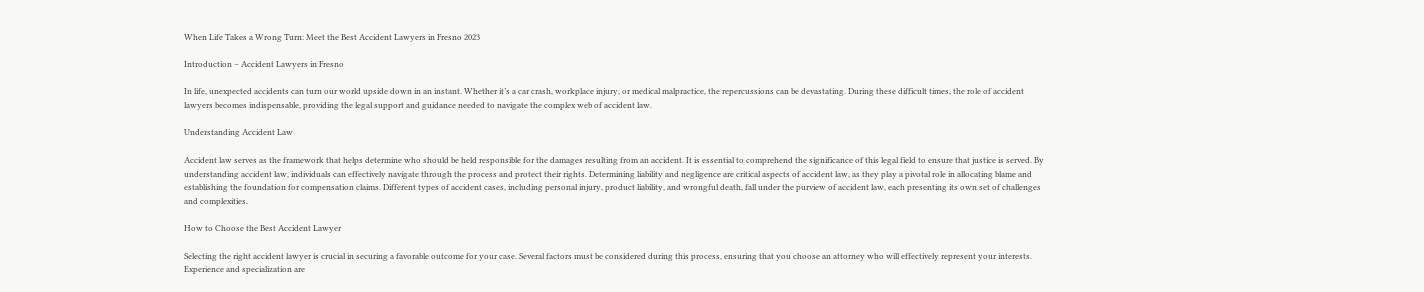When Life Takes a Wrong Turn: Meet the Best Accident Lawyers in Fresno 2023

Introduction – Accident Lawyers in Fresno

In life, unexpected accidents can turn our world upside down in an instant. Whether it’s a car crash, workplace injury, or medical malpractice, the repercussions can be devastating. During these difficult times, the role of accident lawyers becomes indispensable, providing the legal support and guidance needed to navigate the complex web of accident law.

Understanding Accident Law

Accident law serves as the framework that helps determine who should be held responsible for the damages resulting from an accident. It is essential to comprehend the significance of this legal field to ensure that justice is served. By understanding accident law, individuals can effectively navigate through the process and protect their rights. Determining liability and negligence are critical aspects of accident law, as they play a pivotal role in allocating blame and establishing the foundation for compensation claims. Different types of accident cases, including personal injury, product liability, and wrongful death, fall under the purview of accident law, each presenting its own set of challenges and complexities.

How to Choose the Best Accident Lawyer

Selecting the right accident lawyer is crucial in securing a favorable outcome for your case. Several factors must be considered during this process, ensuring that you choose an attorney who will effectively represent your interests. Experience and specialization are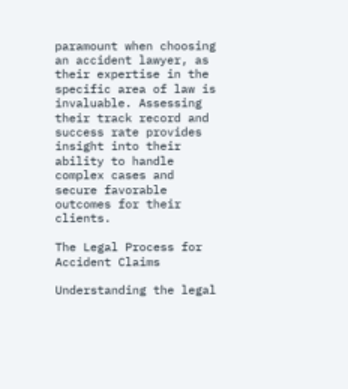paramount when choosing an accident lawyer, as their expertise in the specific area of law is invaluable. Assessing their track record and success rate provides insight into their ability to handle complex cases and secure favorable outcomes for their clients.

The Legal Process for Accident Claims

Understanding the legal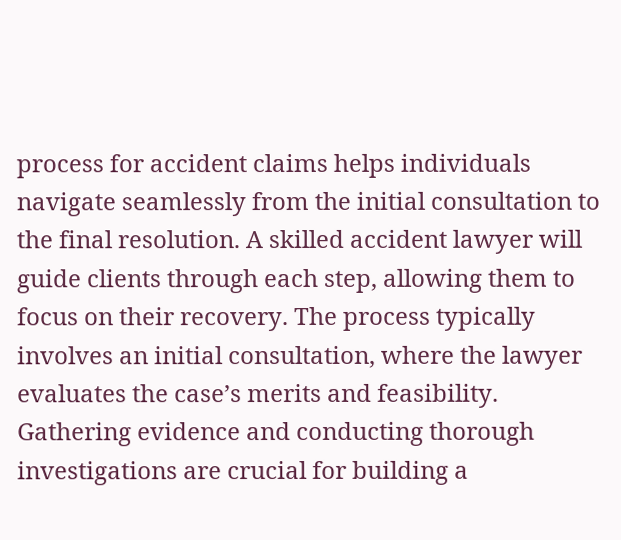process for accident claims helps individuals navigate seamlessly from the initial consultation to the final resolution. A skilled accident lawyer will guide clients through each step, allowing them to focus on their recovery. The process typically involves an initial consultation, where the lawyer evaluates the case’s merits and feasibility. Gathering evidence and conducting thorough investigations are crucial for building a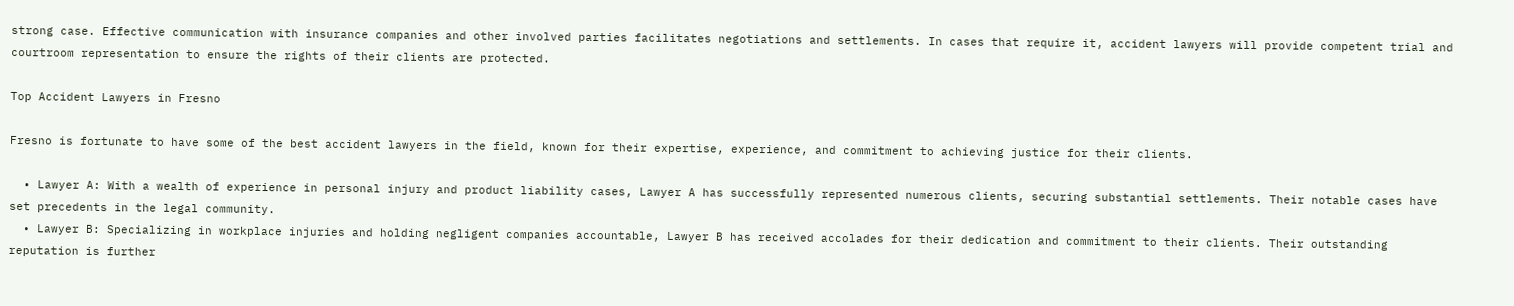strong case. Effective communication with insurance companies and other involved parties facilitates negotiations and settlements. In cases that require it, accident lawyers will provide competent trial and courtroom representation to ensure the rights of their clients are protected.

Top Accident Lawyers in Fresno

Fresno is fortunate to have some of the best accident lawyers in the field, known for their expertise, experience, and commitment to achieving justice for their clients.

  • Lawyer A: With a wealth of experience in personal injury and product liability cases, Lawyer A has successfully represented numerous clients, securing substantial settlements. Their notable cases have set precedents in the legal community.
  • Lawyer B: Specializing in workplace injuries and holding negligent companies accountable, Lawyer B has received accolades for their dedication and commitment to their clients. Their outstanding reputation is further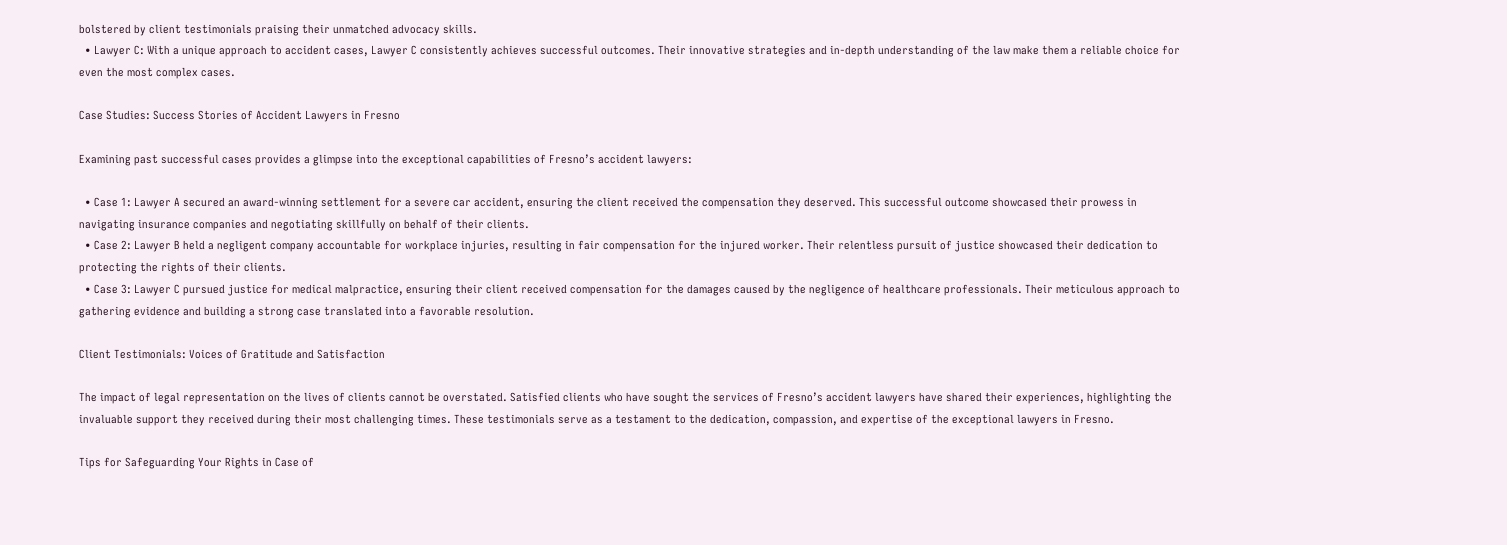bolstered by client testimonials praising their unmatched advocacy skills.
  • Lawyer C: With a unique approach to accident cases, Lawyer C consistently achieves successful outcomes. Their innovative strategies and in-depth understanding of the law make them a reliable choice for even the most complex cases.

Case Studies: Success Stories of Accident Lawyers in Fresno

Examining past successful cases provides a glimpse into the exceptional capabilities of Fresno’s accident lawyers:

  • Case 1: Lawyer A secured an award-winning settlement for a severe car accident, ensuring the client received the compensation they deserved. This successful outcome showcased their prowess in navigating insurance companies and negotiating skillfully on behalf of their clients.
  • Case 2: Lawyer B held a negligent company accountable for workplace injuries, resulting in fair compensation for the injured worker. Their relentless pursuit of justice showcased their dedication to protecting the rights of their clients.
  • Case 3: Lawyer C pursued justice for medical malpractice, ensuring their client received compensation for the damages caused by the negligence of healthcare professionals. Their meticulous approach to gathering evidence and building a strong case translated into a favorable resolution.

Client Testimonials: Voices of Gratitude and Satisfaction

The impact of legal representation on the lives of clients cannot be overstated. Satisfied clients who have sought the services of Fresno’s accident lawyers have shared their experiences, highlighting the invaluable support they received during their most challenging times. These testimonials serve as a testament to the dedication, compassion, and expertise of the exceptional lawyers in Fresno.

Tips for Safeguarding Your Rights in Case of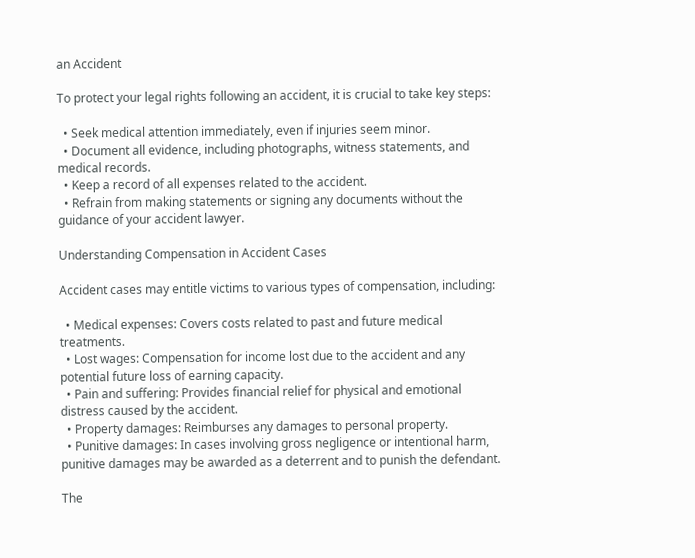an Accident

To protect your legal rights following an accident, it is crucial to take key steps:

  • Seek medical attention immediately, even if injuries seem minor.
  • Document all evidence, including photographs, witness statements, and medical records.
  • Keep a record of all expenses related to the accident.
  • Refrain from making statements or signing any documents without the guidance of your accident lawyer.

Understanding Compensation in Accident Cases

Accident cases may entitle victims to various types of compensation, including:

  • Medical expenses: Covers costs related to past and future medical treatments.
  • Lost wages: Compensation for income lost due to the accident and any potential future loss of earning capacity.
  • Pain and suffering: Provides financial relief for physical and emotional distress caused by the accident.
  • Property damages: Reimburses any damages to personal property.
  • Punitive damages: In cases involving gross negligence or intentional harm, punitive damages may be awarded as a deterrent and to punish the defendant.

The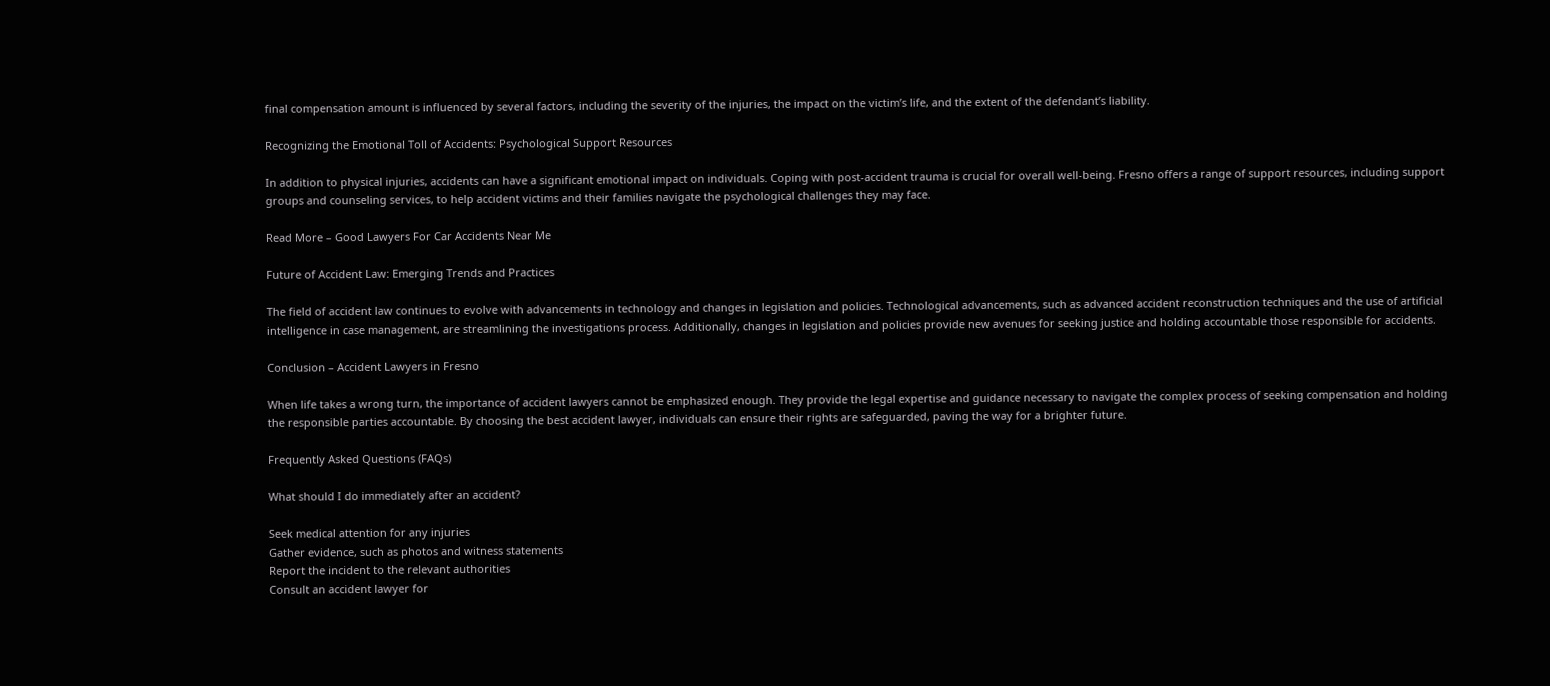final compensation amount is influenced by several factors, including the severity of the injuries, the impact on the victim’s life, and the extent of the defendant’s liability.

Recognizing the Emotional Toll of Accidents: Psychological Support Resources

In addition to physical injuries, accidents can have a significant emotional impact on individuals. Coping with post-accident trauma is crucial for overall well-being. Fresno offers a range of support resources, including support groups and counseling services, to help accident victims and their families navigate the psychological challenges they may face.

Read More – Good Lawyers For Car Accidents Near Me

Future of Accident Law: Emerging Trends and Practices

The field of accident law continues to evolve with advancements in technology and changes in legislation and policies. Technological advancements, such as advanced accident reconstruction techniques and the use of artificial intelligence in case management, are streamlining the investigations process. Additionally, changes in legislation and policies provide new avenues for seeking justice and holding accountable those responsible for accidents.

Conclusion – Accident Lawyers in Fresno

When life takes a wrong turn, the importance of accident lawyers cannot be emphasized enough. They provide the legal expertise and guidance necessary to navigate the complex process of seeking compensation and holding the responsible parties accountable. By choosing the best accident lawyer, individuals can ensure their rights are safeguarded, paving the way for a brighter future.

Frequently Asked Questions (FAQs)

What should I do immediately after an accident?

Seek medical attention for any injuries
Gather evidence, such as photos and witness statements
Report the incident to the relevant authorities
Consult an accident lawyer for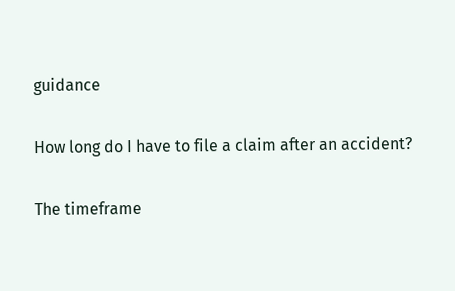guidance

How long do I have to file a claim after an accident?

The timeframe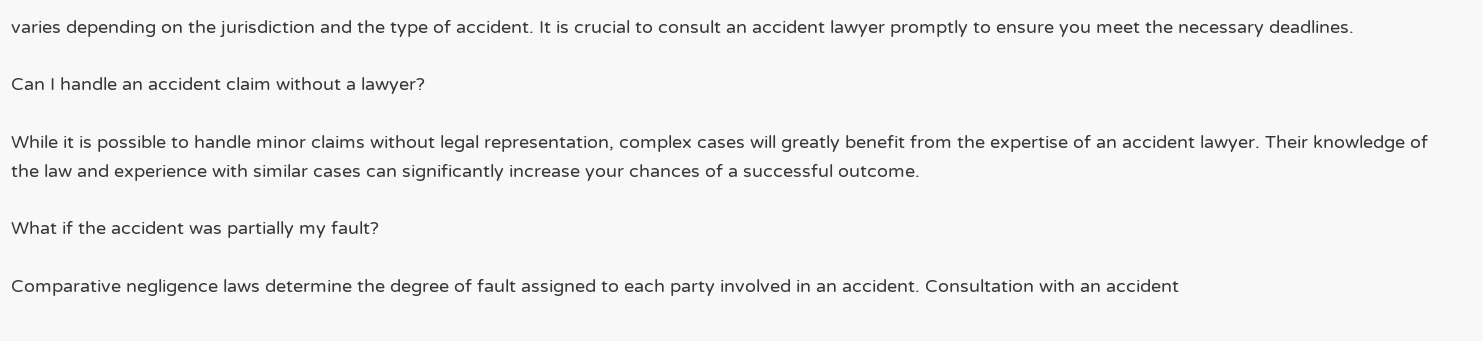varies depending on the jurisdiction and the type of accident. It is crucial to consult an accident lawyer promptly to ensure you meet the necessary deadlines.

Can I handle an accident claim without a lawyer?

While it is possible to handle minor claims without legal representation, complex cases will greatly benefit from the expertise of an accident lawyer. Their knowledge of the law and experience with similar cases can significantly increase your chances of a successful outcome.

What if the accident was partially my fault?

Comparative negligence laws determine the degree of fault assigned to each party involved in an accident. Consultation with an accident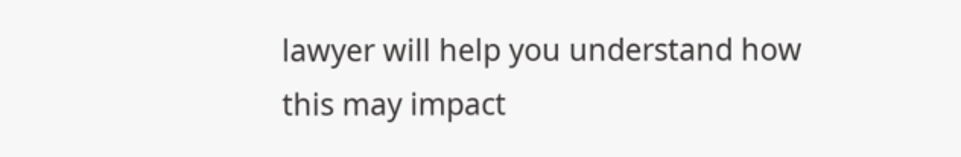lawyer will help you understand how this may impact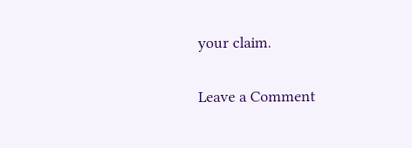your claim.

Leave a Comment